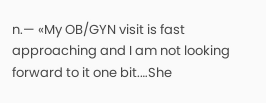n.— «My OB/GYN visit is fast approaching and I am not looking forward to it one bit.…She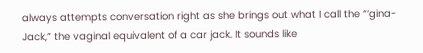always attempts conversation right as she brings out what I call the “‘gina-Jack,” the vaginal equivalent of a car jack. It sounds like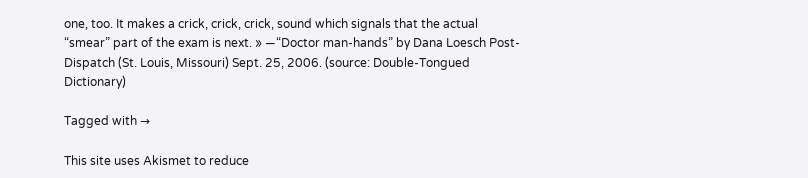one, too. It makes a crick, crick, crick, sound which signals that the actual “smear” part of the exam is next. » —“Doctor man-hands” by Dana Loesch Post-Dispatch (St. Louis, Missouri) Sept. 25, 2006. (source: Double-Tongued Dictionary)

Tagged with →

This site uses Akismet to reduce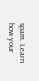spam. Learn how your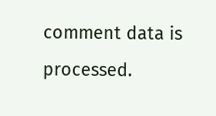comment data is processed.